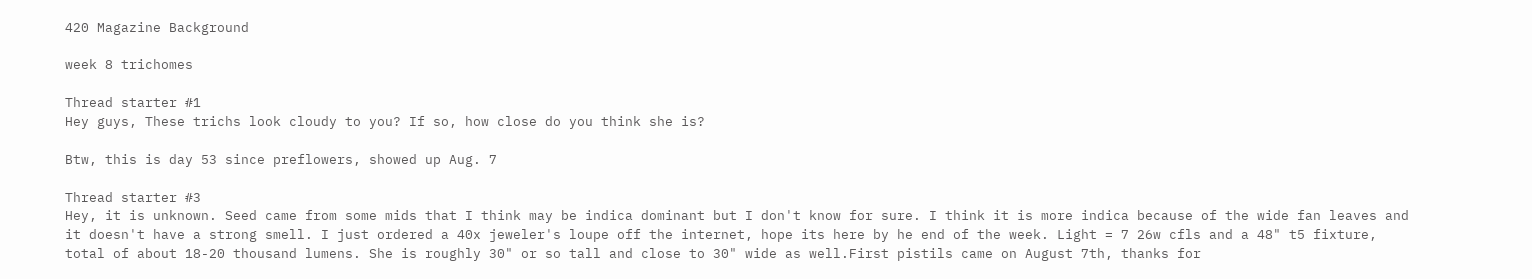420 Magazine Background

week 8 trichomes

Thread starter #1
Hey guys, These trichs look cloudy to you? If so, how close do you think she is?

Btw, this is day 53 since preflowers, showed up Aug. 7

Thread starter #3
Hey, it is unknown. Seed came from some mids that I think may be indica dominant but I don't know for sure. I think it is more indica because of the wide fan leaves and it doesn't have a strong smell. I just ordered a 40x jeweler's loupe off the internet, hope its here by he end of the week. Light = 7 26w cfls and a 48" t5 fixture, total of about 18-20 thousand lumens. She is roughly 30" or so tall and close to 30" wide as well.First pistils came on August 7th, thanks for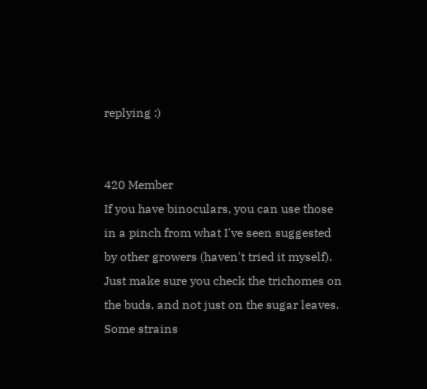replying :)


420 Member
If you have binoculars, you can use those in a pinch from what I've seen suggested by other growers (haven't tried it myself).
Just make sure you check the trichomes on the buds, and not just on the sugar leaves. Some strains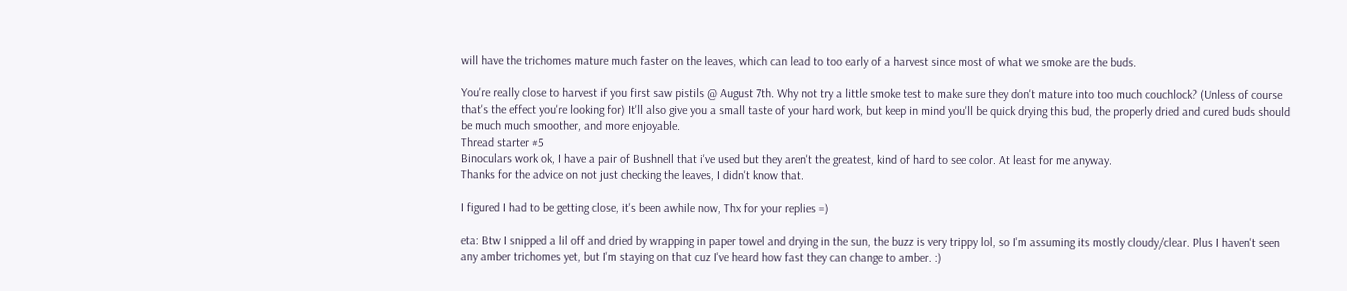will have the trichomes mature much faster on the leaves, which can lead to too early of a harvest since most of what we smoke are the buds.

You're really close to harvest if you first saw pistils @ August 7th. Why not try a little smoke test to make sure they don't mature into too much couchlock? (Unless of course that's the effect you're looking for) It'll also give you a small taste of your hard work, but keep in mind you'll be quick drying this bud, the properly dried and cured buds should be much much smoother, and more enjoyable.
Thread starter #5
Binoculars work ok, I have a pair of Bushnell that i've used but they aren't the greatest, kind of hard to see color. At least for me anyway.
Thanks for the advice on not just checking the leaves, I didn't know that.

I figured I had to be getting close, it's been awhile now, Thx for your replies =)

eta: Btw I snipped a lil off and dried by wrapping in paper towel and drying in the sun, the buzz is very trippy lol, so I'm assuming its mostly cloudy/clear. Plus I haven't seen any amber trichomes yet, but I'm staying on that cuz I've heard how fast they can change to amber. :)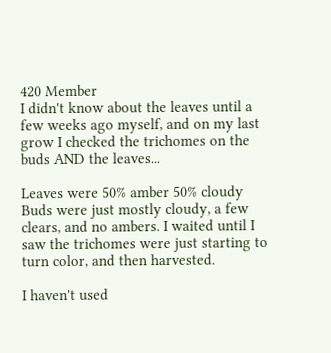420 Member
I didn't know about the leaves until a few weeks ago myself, and on my last grow I checked the trichomes on the buds AND the leaves...

Leaves were 50% amber 50% cloudy
Buds were just mostly cloudy, a few clears, and no ambers. I waited until I saw the trichomes were just starting to turn color, and then harvested.

I haven't used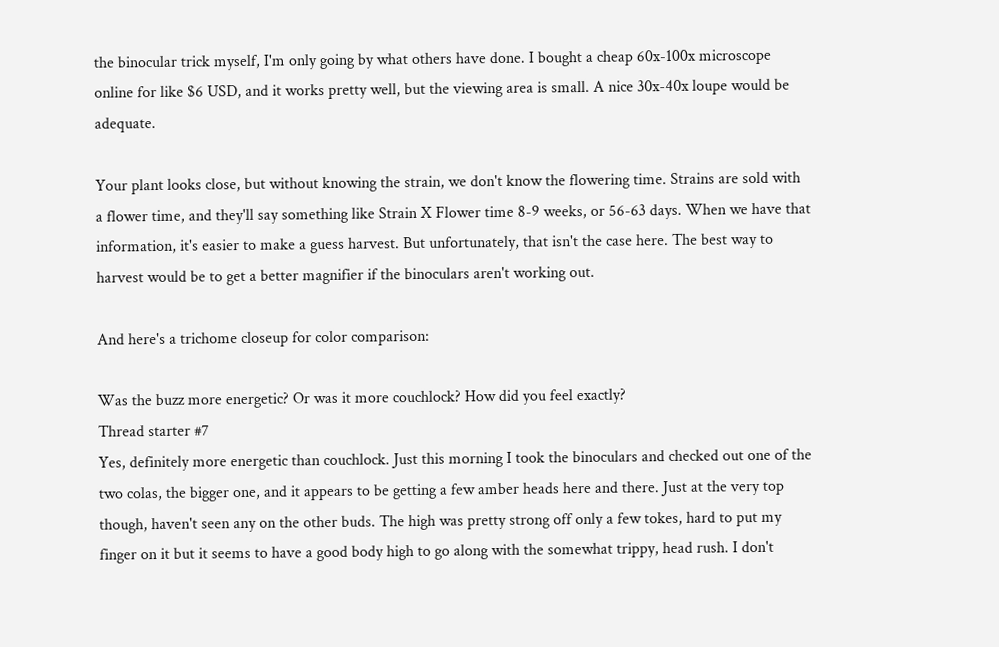the binocular trick myself, I'm only going by what others have done. I bought a cheap 60x-100x microscope online for like $6 USD, and it works pretty well, but the viewing area is small. A nice 30x-40x loupe would be adequate.

Your plant looks close, but without knowing the strain, we don't know the flowering time. Strains are sold with a flower time, and they'll say something like Strain X Flower time 8-9 weeks, or 56-63 days. When we have that information, it's easier to make a guess harvest. But unfortunately, that isn't the case here. The best way to harvest would be to get a better magnifier if the binoculars aren't working out.

And here's a trichome closeup for color comparison:

Was the buzz more energetic? Or was it more couchlock? How did you feel exactly?
Thread starter #7
Yes, definitely more energetic than couchlock. Just this morning I took the binoculars and checked out one of the two colas, the bigger one, and it appears to be getting a few amber heads here and there. Just at the very top though, haven't seen any on the other buds. The high was pretty strong off only a few tokes, hard to put my finger on it but it seems to have a good body high to go along with the somewhat trippy, head rush. I don't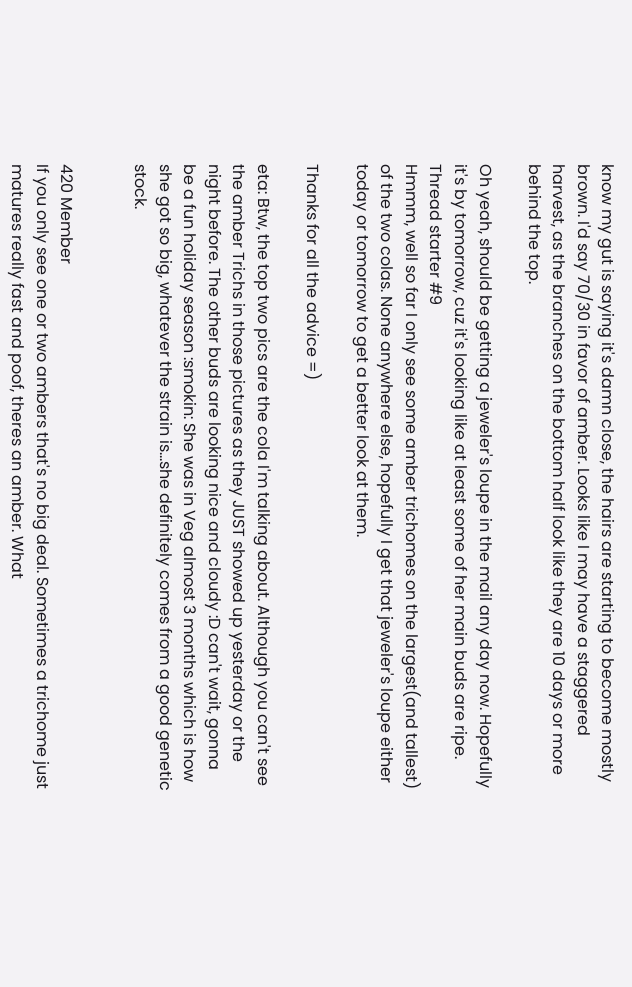know my gut is saying it's damn close, the hairs are starting to become mostly brown. I'd say 70/30 in favor of amber. Looks like I may have a staggered harvest, as the branches on the bottom half look like they are 10 days or more behind the top.

Oh yeah, should be getting a jeweler's loupe in the mail any day now. Hopefully it's by tomorrow, cuz it's looking like at least some of her main buds are ripe.
Thread starter #9
Hmmm, well so far I only see some amber trichomes on the largest(and tallest) of the two colas. None anywhere else, hopefully I get that jeweler's loupe either today or tomorrow to get a better look at them.

Thanks for all the advice =)

eta: Btw, the top two pics are the cola I'm talking about. Although you can't see the amber Trichs in those pictures as they JUST showed up yesterday or the night before. The other buds are looking nice and cloudy :D can't wait, gonna be a fun holiday season :smokin: She was in Veg almost 3 months which is how she got so big, whatever the strain is...she definitely comes from a good genetic stock.


420 Member
If you only see one or two ambers that's no big deal. Sometimes a trichome just matures really fast and poof, theres an amber. What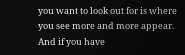you want to look out for is where you see more and more appear. And if you have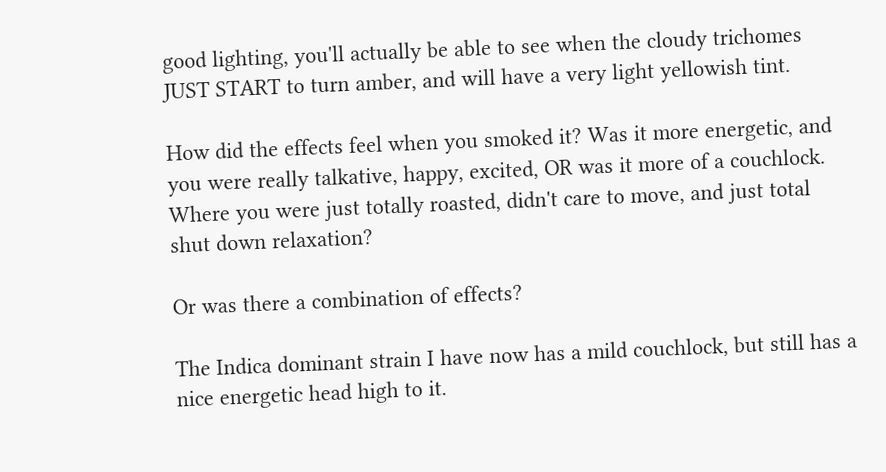good lighting, you'll actually be able to see when the cloudy trichomes JUST START to turn amber, and will have a very light yellowish tint.

How did the effects feel when you smoked it? Was it more energetic, and you were really talkative, happy, excited, OR was it more of a couchlock. Where you were just totally roasted, didn't care to move, and just total shut down relaxation?

Or was there a combination of effects?

The Indica dominant strain I have now has a mild couchlock, but still has a nice energetic head high to it.